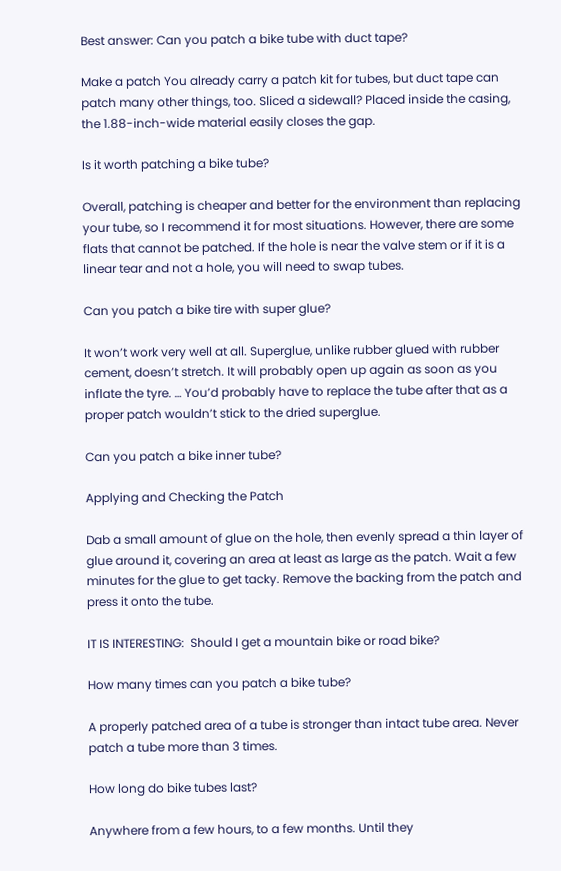Best answer: Can you patch a bike tube with duct tape?

Make a patch You already carry a patch kit for tubes, but duct tape can patch many other things, too. Sliced a sidewall? Placed inside the casing, the 1.88-inch-wide material easily closes the gap.

Is it worth patching a bike tube?

Overall, patching is cheaper and better for the environment than replacing your tube, so I recommend it for most situations. However, there are some flats that cannot be patched. If the hole is near the valve stem or if it is a linear tear and not a hole, you will need to swap tubes.

Can you patch a bike tire with super glue?

It won’t work very well at all. Superglue, unlike rubber glued with rubber cement, doesn’t stretch. It will probably open up again as soon as you inflate the tyre. … You’d probably have to replace the tube after that as a proper patch wouldn’t stick to the dried superglue.

Can you patch a bike inner tube?

Applying and Checking the Patch

Dab a small amount of glue on the hole, then evenly spread a thin layer of glue around it, covering an area at least as large as the patch. Wait a few minutes for the glue to get tacky. Remove the backing from the patch and press it onto the tube.

IT IS INTERESTING:  Should I get a mountain bike or road bike?

How many times can you patch a bike tube?

A properly patched area of a tube is stronger than intact tube area. Never patch a tube more than 3 times.

How long do bike tubes last?

Anywhere from a few hours, to a few months. Until they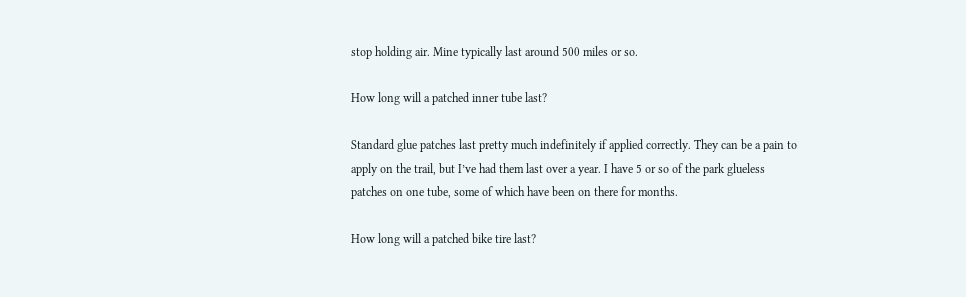stop holding air. Mine typically last around 500 miles or so.

How long will a patched inner tube last?

Standard glue patches last pretty much indefinitely if applied correctly. They can be a pain to apply on the trail, but I’ve had them last over a year. I have 5 or so of the park glueless patches on one tube, some of which have been on there for months.

How long will a patched bike tire last?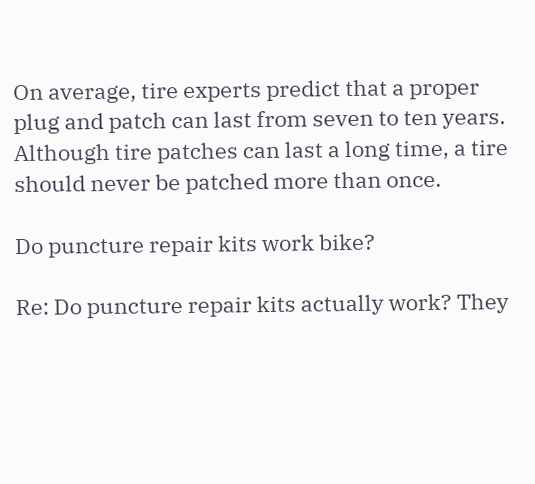On average, tire experts predict that a proper plug and patch can last from seven to ten years. Although tire patches can last a long time, a tire should never be patched more than once.

Do puncture repair kits work bike?

Re: Do puncture repair kits actually work? They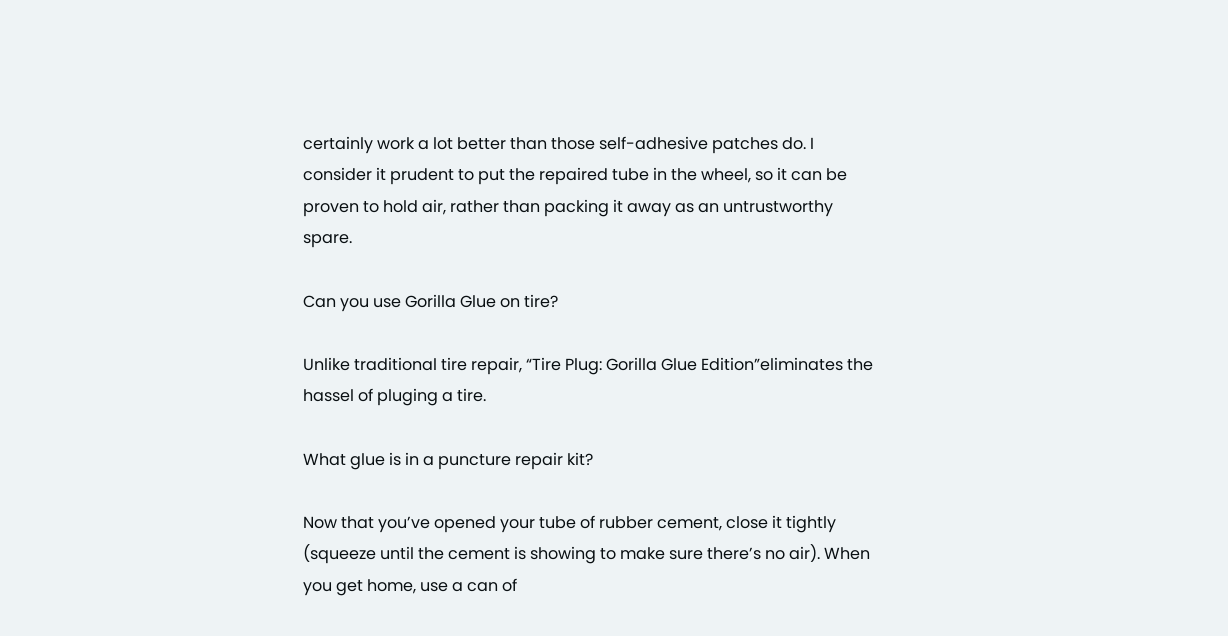certainly work a lot better than those self-adhesive patches do. I consider it prudent to put the repaired tube in the wheel, so it can be proven to hold air, rather than packing it away as an untrustworthy spare.

Can you use Gorilla Glue on tire?

Unlike traditional tire repair, “Tire Plug: Gorilla Glue Edition”eliminates the hassel of pluging a tire.

What glue is in a puncture repair kit?

Now that you’ve opened your tube of rubber cement, close it tightly (squeeze until the cement is showing to make sure there’s no air). When you get home, use a can of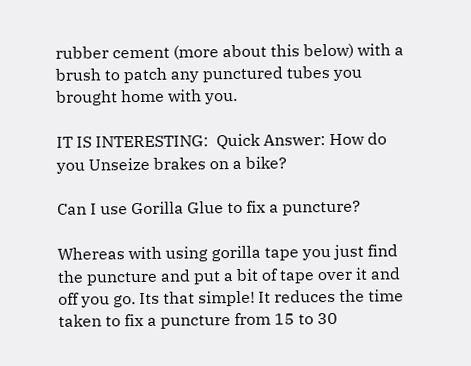rubber cement (more about this below) with a brush to patch any punctured tubes you brought home with you.

IT IS INTERESTING:  Quick Answer: How do you Unseize brakes on a bike?

Can I use Gorilla Glue to fix a puncture?

Whereas with using gorilla tape you just find the puncture and put a bit of tape over it and off you go. Its that simple! It reduces the time taken to fix a puncture from 15 to 30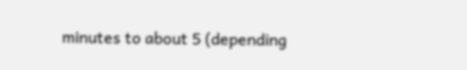minutes to about 5 (depending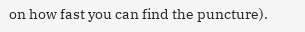on how fast you can find the puncture).